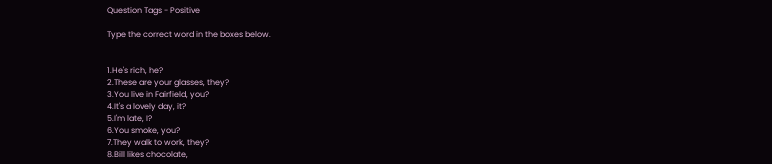Question Tags - Positive

Type the correct word in the boxes below.


1.He's rich, he?
2.These are your glasses, they?
3.You live in Fairfield, you?
4.It's a lovely day, it?
5.I'm late, I?
6.You smoke, you?
7.They walk to work, they?
8.Bill likes chocolate,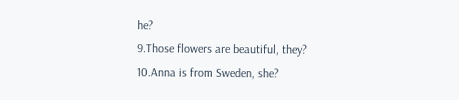he?
9.Those flowers are beautiful, they?
10.Anna is from Sweden, she?